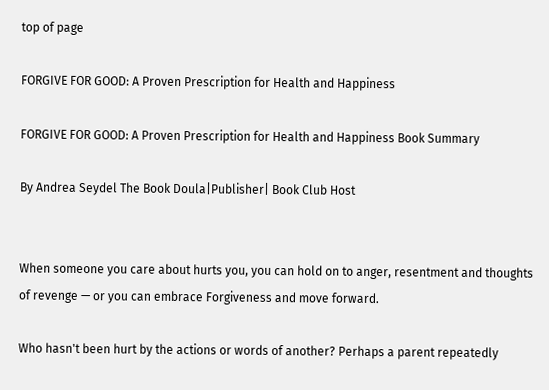top of page

FORGIVE FOR GOOD: A Proven Prescription for Health and Happiness

FORGIVE FOR GOOD: A Proven Prescription for Health and Happiness Book Summary

By Andrea Seydel The Book Doula|Publisher| Book Club Host


When someone you care about hurts you, you can hold on to anger, resentment and thoughts of revenge — or you can embrace Forgiveness and move forward.

Who hasn't been hurt by the actions or words of another? Perhaps a parent repeatedly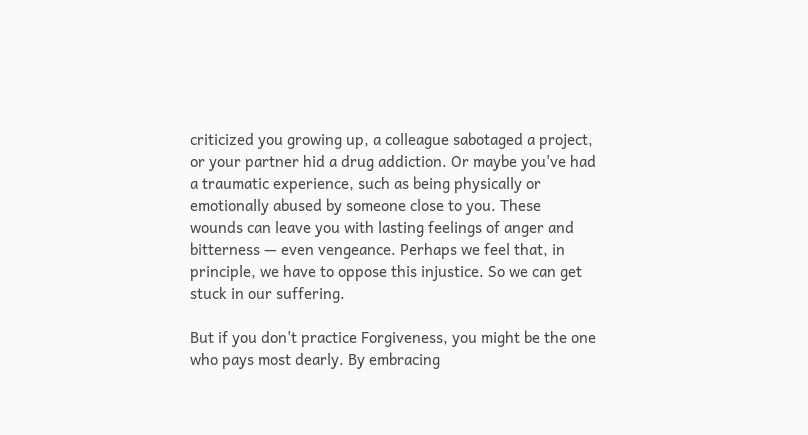criticized you growing up, a colleague sabotaged a project, or your partner hid a drug addiction. Or maybe you've had a traumatic experience, such as being physically or emotionally abused by someone close to you. These wounds can leave you with lasting feelings of anger and bitterness — even vengeance. Perhaps we feel that, in principle, we have to oppose this injustice. So we can get stuck in our suffering.

But if you don't practice Forgiveness, you might be the one who pays most dearly. By embracing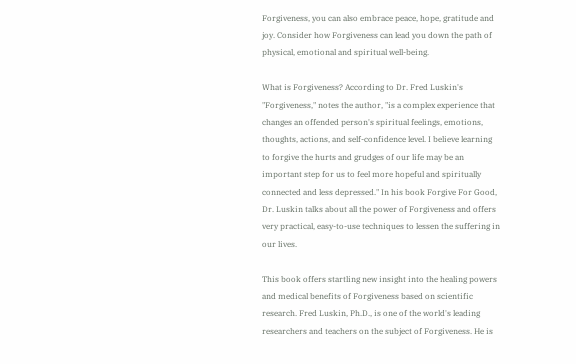Forgiveness, you can also embrace peace, hope, gratitude and joy. Consider how Forgiveness can lead you down the path of physical, emotional and spiritual well-being.

What is Forgiveness? According to Dr. Fred Luskin's "Forgiveness," notes the author, "is a complex experience that changes an offended person's spiritual feelings, emotions, thoughts, actions, and self-confidence level. I believe learning to forgive the hurts and grudges of our life may be an important step for us to feel more hopeful and spiritually connected and less depressed." In his book Forgive For Good, Dr. Luskin talks about all the power of Forgiveness and offers very practical, easy-to-use techniques to lessen the suffering in our lives.

This book offers startling new insight into the healing powers and medical benefits of Forgiveness based on scientific research. Fred Luskin, Ph.D., is one of the world's leading researchers and teachers on the subject of Forgiveness. He is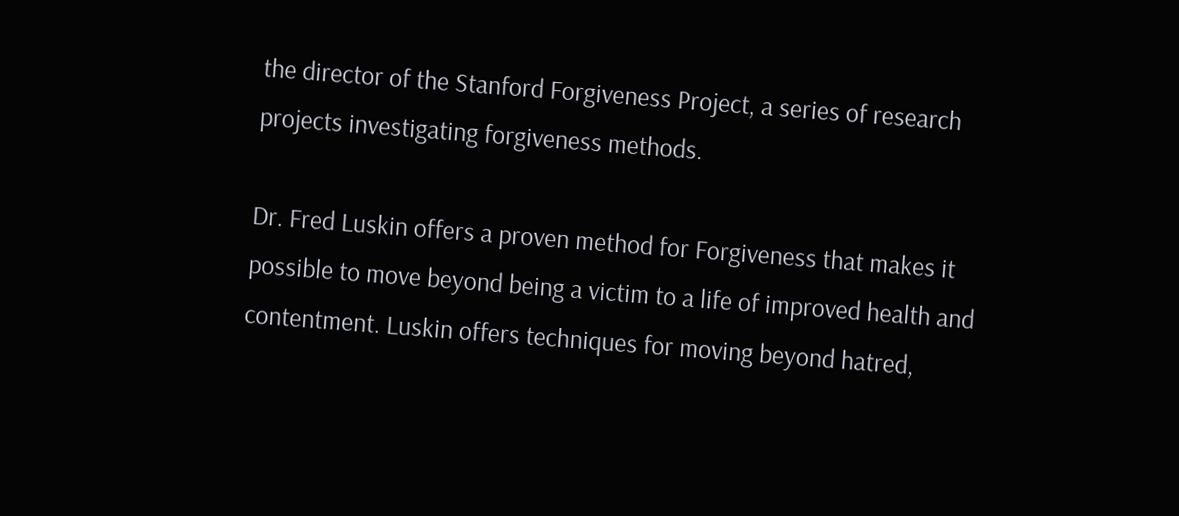the director of the Stanford Forgiveness Project, a series of research projects investigating forgiveness methods.

Dr. Fred Luskin offers a proven method for Forgiveness that makes it possible to move beyond being a victim to a life of improved health and contentment. Luskin offers techniques for moving beyond hatred,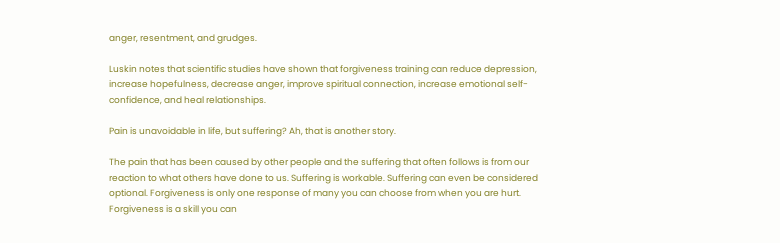anger, resentment, and grudges.

Luskin notes that scientific studies have shown that forgiveness training can reduce depression, increase hopefulness, decrease anger, improve spiritual connection, increase emotional self-confidence, and heal relationships.

Pain is unavoidable in life, but suffering? Ah, that is another story.

The pain that has been caused by other people and the suffering that often follows is from our reaction to what others have done to us. Suffering is workable. Suffering can even be considered optional. Forgiveness is only one response of many you can choose from when you are hurt. Forgiveness is a skill you can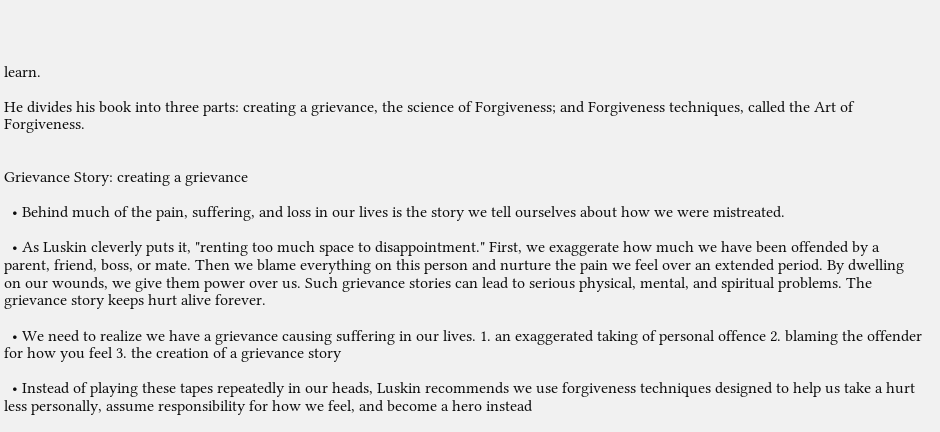learn.

He divides his book into three parts: creating a grievance, the science of Forgiveness; and Forgiveness techniques, called the Art of Forgiveness.


Grievance Story: creating a grievance

  • Behind much of the pain, suffering, and loss in our lives is the story we tell ourselves about how we were mistreated.

  • As Luskin cleverly puts it, "renting too much space to disappointment." First, we exaggerate how much we have been offended by a parent, friend, boss, or mate. Then we blame everything on this person and nurture the pain we feel over an extended period. By dwelling on our wounds, we give them power over us. Such grievance stories can lead to serious physical, mental, and spiritual problems. The grievance story keeps hurt alive forever.

  • We need to realize we have a grievance causing suffering in our lives. 1. an exaggerated taking of personal offence 2. blaming the offender for how you feel 3. the creation of a grievance story

  • Instead of playing these tapes repeatedly in our heads, Luskin recommends we use forgiveness techniques designed to help us take a hurt less personally, assume responsibility for how we feel, and become a hero instead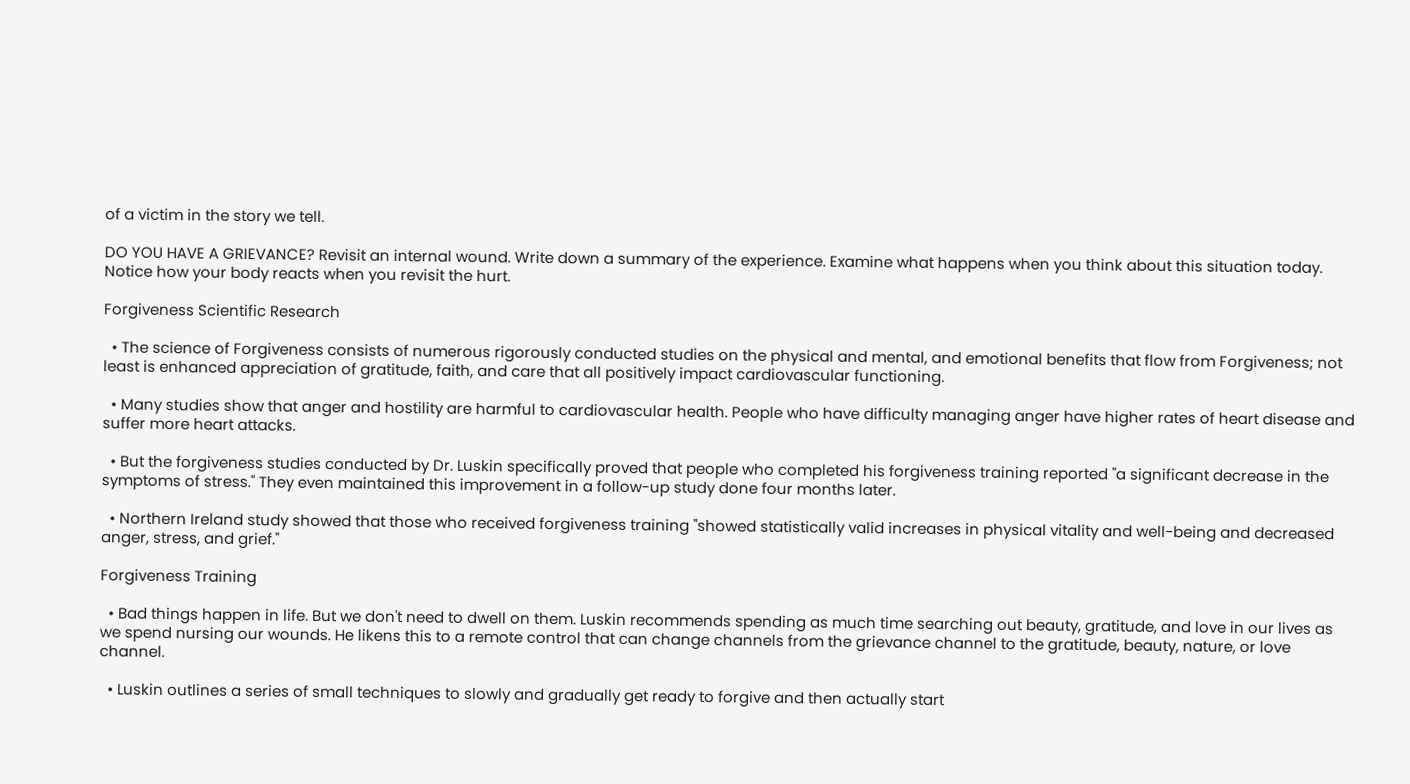of a victim in the story we tell.

DO YOU HAVE A GRIEVANCE? Revisit an internal wound. Write down a summary of the experience. Examine what happens when you think about this situation today. Notice how your body reacts when you revisit the hurt.

Forgiveness Scientific Research

  • The science of Forgiveness consists of numerous rigorously conducted studies on the physical and mental, and emotional benefits that flow from Forgiveness; not least is enhanced appreciation of gratitude, faith, and care that all positively impact cardiovascular functioning.

  • Many studies show that anger and hostility are harmful to cardiovascular health. People who have difficulty managing anger have higher rates of heart disease and suffer more heart attacks.

  • But the forgiveness studies conducted by Dr. Luskin specifically proved that people who completed his forgiveness training reported "a significant decrease in the symptoms of stress." They even maintained this improvement in a follow-up study done four months later.

  • Northern Ireland study showed that those who received forgiveness training "showed statistically valid increases in physical vitality and well-being and decreased anger, stress, and grief."

Forgiveness Training

  • Bad things happen in life. But we don't need to dwell on them. Luskin recommends spending as much time searching out beauty, gratitude, and love in our lives as we spend nursing our wounds. He likens this to a remote control that can change channels from the grievance channel to the gratitude, beauty, nature, or love channel.

  • Luskin outlines a series of small techniques to slowly and gradually get ready to forgive and then actually start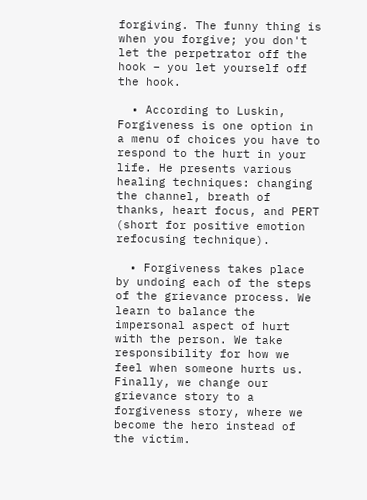forgiving. The funny thing is when you forgive; you don't let the perpetrator off the hook – you let yourself off the hook.

  • According to Luskin, Forgiveness is one option in a menu of choices you have to respond to the hurt in your life. He presents various healing techniques: changing the channel, breath of thanks, heart focus, and PERT (short for positive emotion refocusing technique).

  • Forgiveness takes place by undoing each of the steps of the grievance process. We learn to balance the impersonal aspect of hurt with the person. We take responsibility for how we feel when someone hurts us. Finally, we change our grievance story to a forgiveness story, where we become the hero instead of the victim.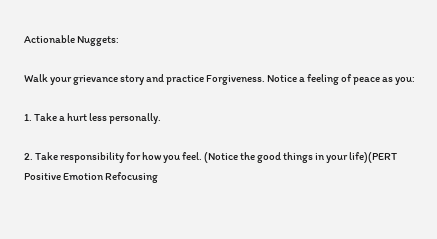Actionable Nuggets:

Walk your grievance story and practice Forgiveness. Notice a feeling of peace as you:

1. Take a hurt less personally.

2. Take responsibility for how you feel. (Notice the good things in your life)(PERT Positive Emotion Refocusing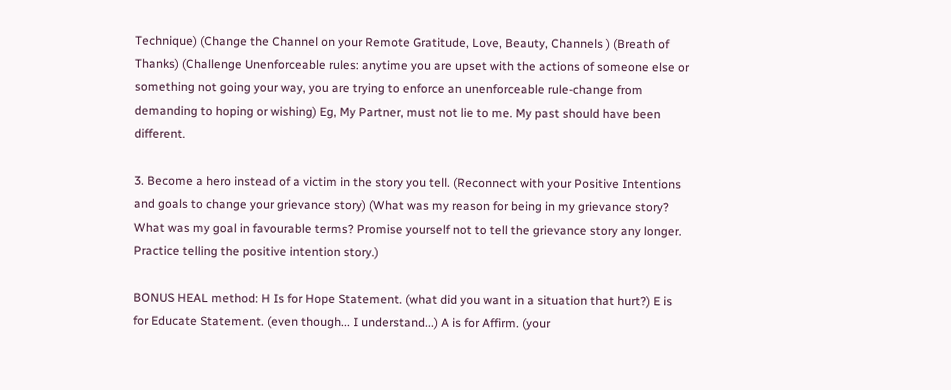Technique) (Change the Channel on your Remote Gratitude, Love, Beauty, Channels ) (Breath of Thanks) (Challenge Unenforceable rules: anytime you are upset with the actions of someone else or something not going your way, you are trying to enforce an unenforceable rule-change from demanding to hoping or wishing) Eg, My Partner, must not lie to me. My past should have been different.

3. Become a hero instead of a victim in the story you tell. (Reconnect with your Positive Intentions and goals to change your grievance story) (What was my reason for being in my grievance story? What was my goal in favourable terms? Promise yourself not to tell the grievance story any longer. Practice telling the positive intention story.)

BONUS HEAL method: H Is for Hope Statement. (what did you want in a situation that hurt?) E is for Educate Statement. (even though... I understand...) A is for Affirm. (your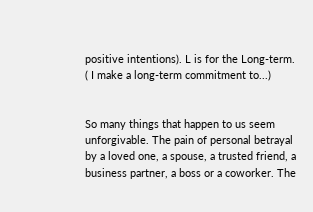positive intentions). L is for the Long-term. ( I make a long-term commitment to...)


So many things that happen to us seem unforgivable. The pain of personal betrayal by a loved one, a spouse, a trusted friend, a business partner, a boss or a coworker. The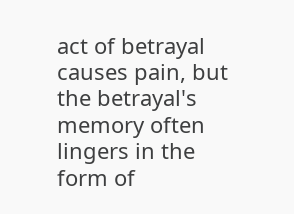act of betrayal causes pain, but the betrayal's memory often lingers in the form of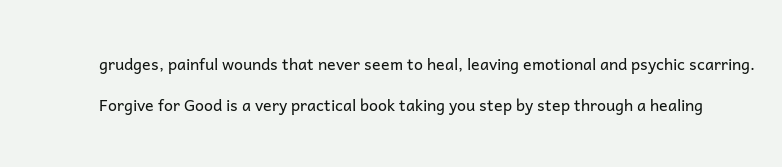grudges, painful wounds that never seem to heal, leaving emotional and psychic scarring.

Forgive for Good is a very practical book taking you step by step through a healing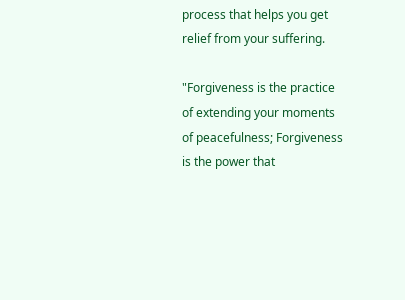process that helps you get relief from your suffering.

"Forgiveness is the practice of extending your moments of peacefulness; Forgiveness is the power that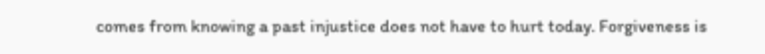comes from knowing a past injustice does not have to hurt today. Forgiveness is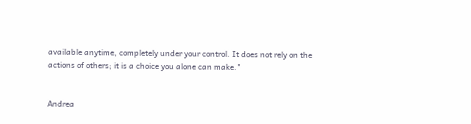available anytime, completely under your control. It does not rely on the actions of others; it is a choice you alone can make."


Andrea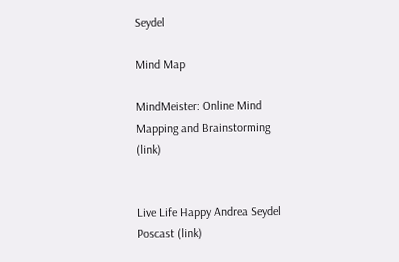Seydel

Mind Map

MindMeister: Online Mind Mapping and Brainstorming (link)


Live Life Happy Andrea Seydel Poscast (link)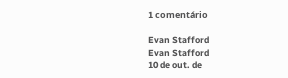1 comentário

Evan Stafford
Evan Stafford
10 de out. de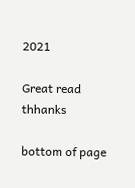2021

Great read thhanks

bottom of page